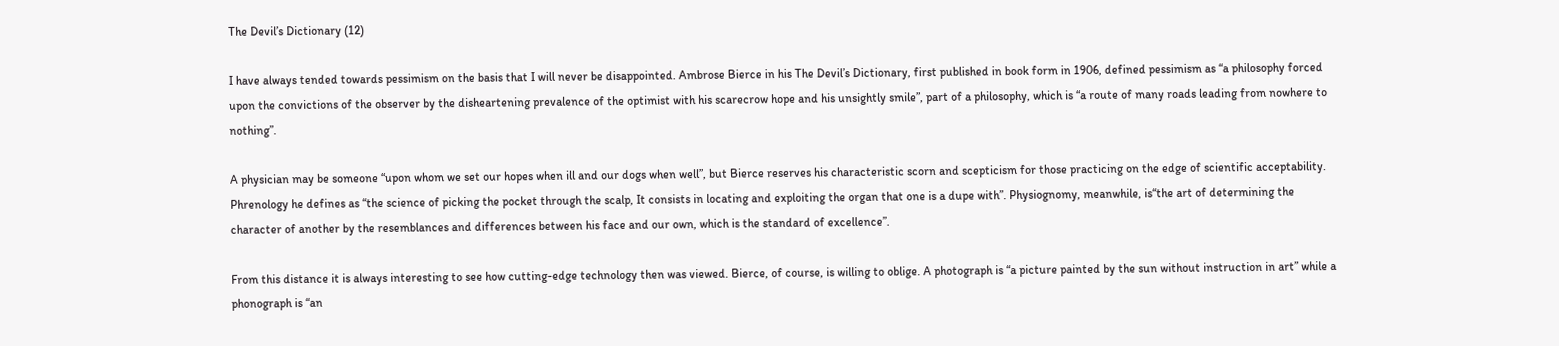The Devil’s Dictionary (12)

I have always tended towards pessimism on the basis that I will never be disappointed. Ambrose Bierce in his The Devil’s Dictionary, first published in book form in 1906, defined pessimism as “a philosophy forced upon the convictions of the observer by the disheartening prevalence of the optimist with his scarecrow hope and his unsightly smile”, part of a philosophy, which is “a route of many roads leading from nowhere to nothing”.

A physician may be someone “upon whom we set our hopes when ill and our dogs when well”, but Bierce reserves his characteristic scorn and scepticism for those practicing on the edge of scientific acceptability. Phrenology he defines as “the science of picking the pocket through the scalp, It consists in locating and exploiting the organ that one is a dupe with”. Physiognomy, meanwhile, is“the art of determining the character of another by the resemblances and differences between his face and our own, which is the standard of excellence”.

From this distance it is always interesting to see how cutting-edge technology then was viewed. Bierce, of course, is willing to oblige. A photograph is “a picture painted by the sun without instruction in art” while a phonograph is “an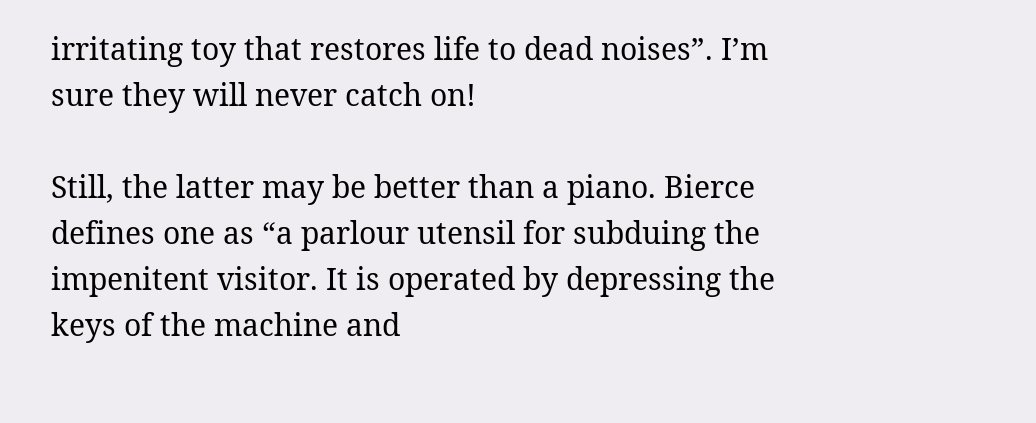irritating toy that restores life to dead noises”. I’m sure they will never catch on!

Still, the latter may be better than a piano. Bierce defines one as “a parlour utensil for subduing the impenitent visitor. It is operated by depressing the keys of the machine and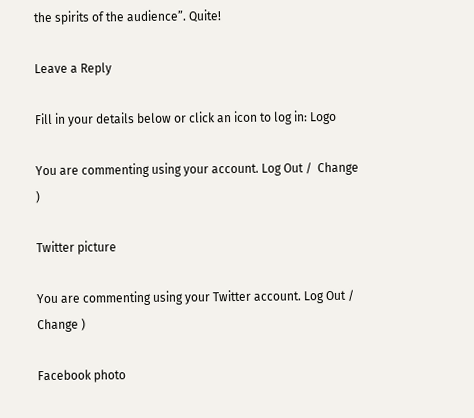the spirits of the audience”. Quite!

Leave a Reply

Fill in your details below or click an icon to log in: Logo

You are commenting using your account. Log Out /  Change )

Twitter picture

You are commenting using your Twitter account. Log Out /  Change )

Facebook photo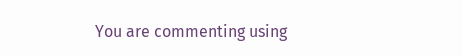You are commenting using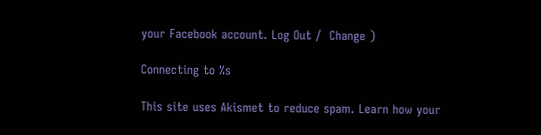your Facebook account. Log Out /  Change )

Connecting to %s

This site uses Akismet to reduce spam. Learn how your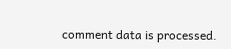comment data is processed.